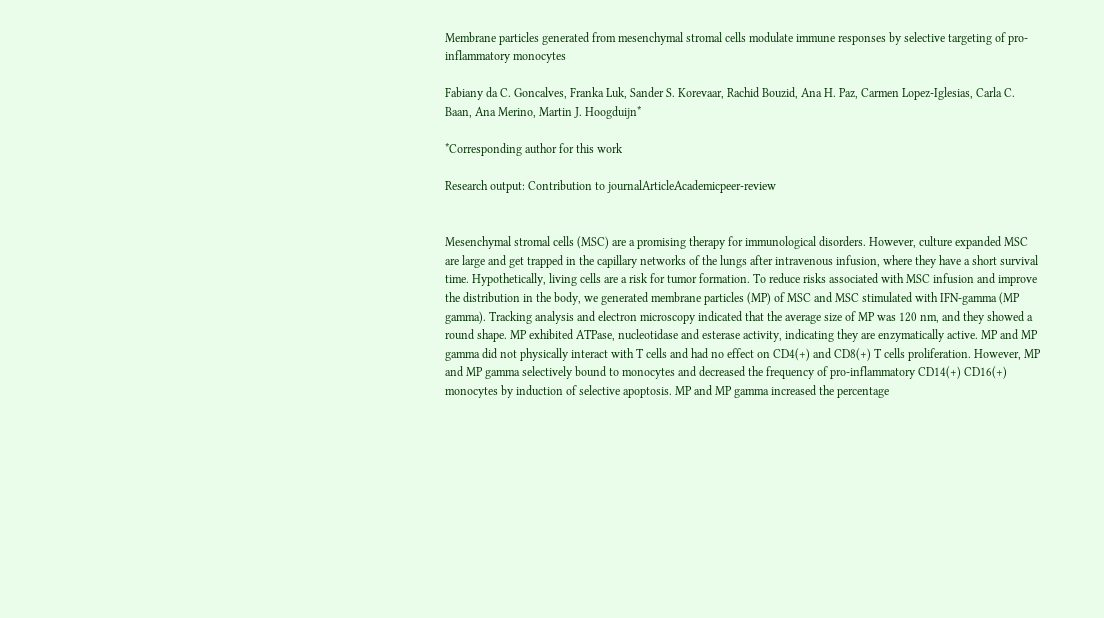Membrane particles generated from mesenchymal stromal cells modulate immune responses by selective targeting of pro-inflammatory monocytes

Fabiany da C. Goncalves, Franka Luk, Sander S. Korevaar, Rachid Bouzid, Ana H. Paz, Carmen Lopez-Iglesias, Carla C. Baan, Ana Merino, Martin J. Hoogduijn*

*Corresponding author for this work

Research output: Contribution to journalArticleAcademicpeer-review


Mesenchymal stromal cells (MSC) are a promising therapy for immunological disorders. However, culture expanded MSC are large and get trapped in the capillary networks of the lungs after intravenous infusion, where they have a short survival time. Hypothetically, living cells are a risk for tumor formation. To reduce risks associated with MSC infusion and improve the distribution in the body, we generated membrane particles (MP) of MSC and MSC stimulated with IFN-gamma (MP gamma). Tracking analysis and electron microscopy indicated that the average size of MP was 120 nm, and they showed a round shape. MP exhibited ATPase, nucleotidase and esterase activity, indicating they are enzymatically active. MP and MP gamma did not physically interact with T cells and had no effect on CD4(+) and CD8(+) T cells proliferation. However, MP and MP gamma selectively bound to monocytes and decreased the frequency of pro-inflammatory CD14(+) CD16(+) monocytes by induction of selective apoptosis. MP and MP gamma increased the percentage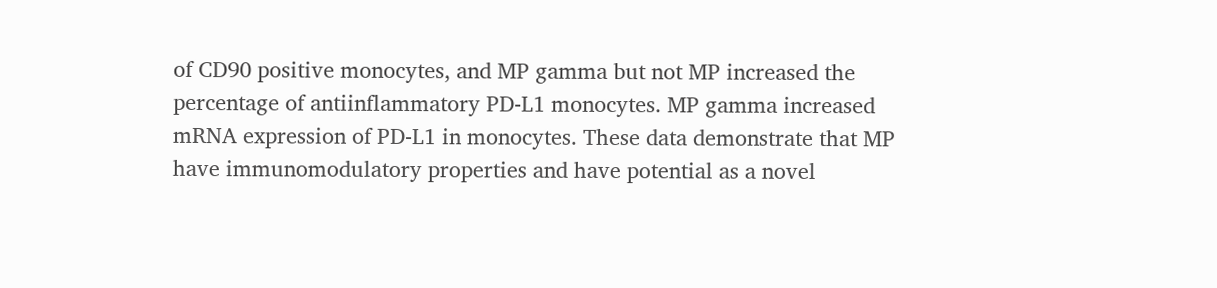of CD90 positive monocytes, and MP gamma but not MP increased the percentage of antiinflammatory PD-L1 monocytes. MP gamma increased mRNA expression of PD-L1 in monocytes. These data demonstrate that MP have immunomodulatory properties and have potential as a novel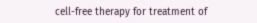cell-free therapy for treatment of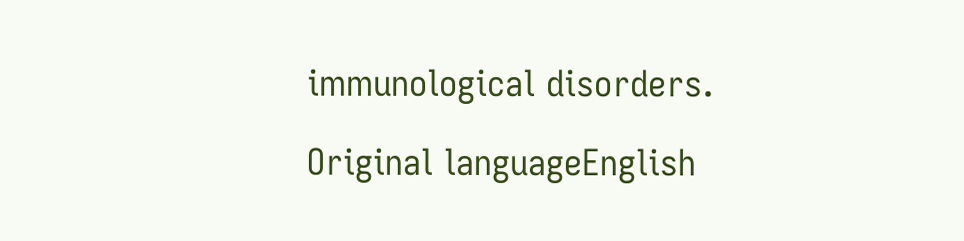immunological disorders.

Original languageEnglish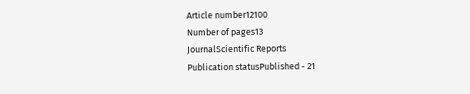Article number12100
Number of pages13
JournalScientific Reports
Publication statusPublished - 21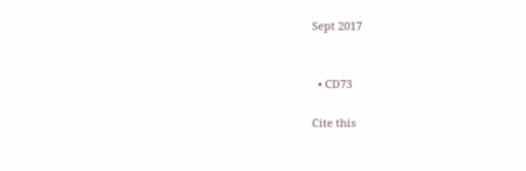Sept 2017


  • CD73

Cite this